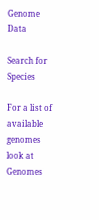Genome Data

Search for Species

For a list of available genomes look at Genomes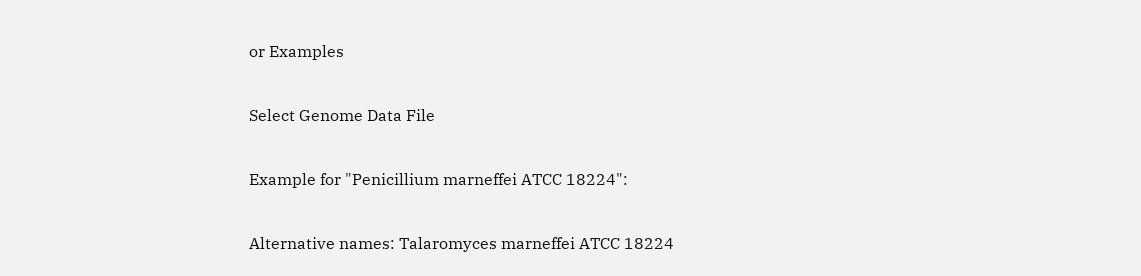or Examples

Select Genome Data File

Example for "Penicillium marneffei ATCC 18224":

Alternative names: Talaromyces marneffei ATCC 18224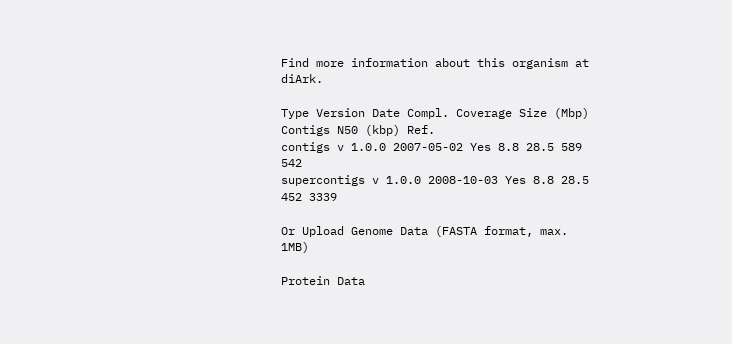Find more information about this organism at diArk.

Type Version Date Compl. Coverage Size (Mbp) Contigs N50 (kbp) Ref.
contigs v 1.0.0 2007-05-02 Yes 8.8 28.5 589 542
supercontigs v 1.0.0 2008-10-03 Yes 8.8 28.5 452 3339

Or Upload Genome Data (FASTA format, max. 1MB)

Protein Data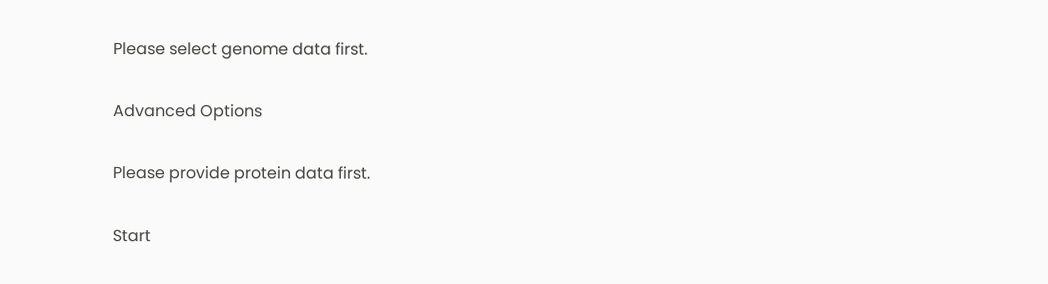Please select genome data first.

Advanced Options

Please provide protein data first.

Start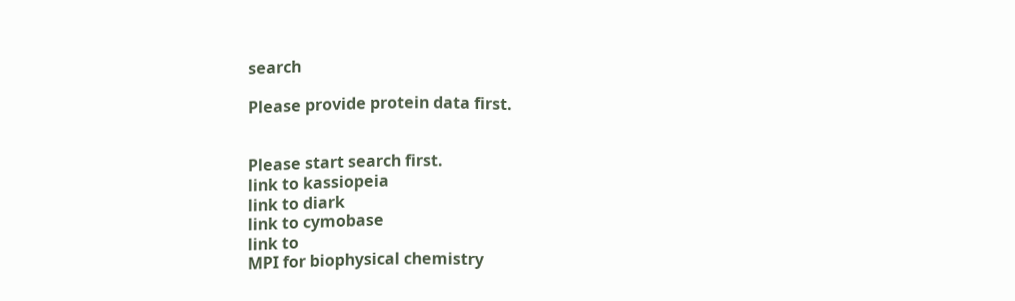search

Please provide protein data first.


Please start search first.
link to kassiopeia
link to diark
link to cymobase
link to
MPI for biophysical chemistry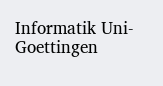Informatik Uni-Goettingen